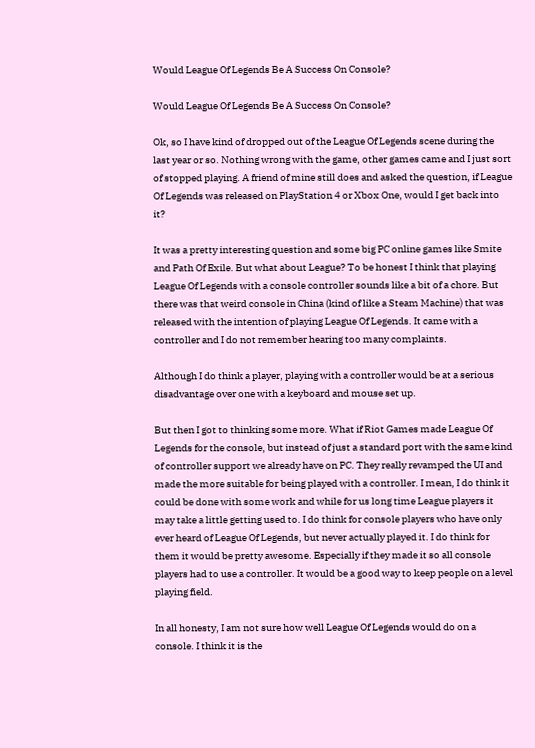Would League Of Legends Be A Success On Console?

Would League Of Legends Be A Success On Console?

Ok, so I have kind of dropped out of the League Of Legends scene during the last year or so. Nothing wrong with the game, other games came and I just sort of stopped playing. A friend of mine still does and asked the question, if League Of Legends was released on PlayStation 4 or Xbox One, would I get back into it?

It was a pretty interesting question and some big PC online games like Smite and Path Of Exile. But what about League? To be honest I think that playing League Of Legends with a console controller sounds like a bit of a chore. But there was that weird console in China (kind of like a Steam Machine) that was released with the intention of playing League Of Legends. It came with a controller and I do not remember hearing too many complaints.

Although I do think a player, playing with a controller would be at a serious disadvantage over one with a keyboard and mouse set up.

But then I got to thinking some more. What if Riot Games made League Of Legends for the console, but instead of just a standard port with the same kind of controller support we already have on PC. They really revamped the UI and made the more suitable for being played with a controller. I mean, I do think it could be done with some work and while for us long time League players it may take a little getting used to. I do think for console players who have only ever heard of League Of Legends, but never actually played it. I do think for them it would be pretty awesome. Especially if they made it so all console players had to use a controller. It would be a good way to keep people on a level playing field.

In all honesty, I am not sure how well League Of Legends would do on a console. I think it is the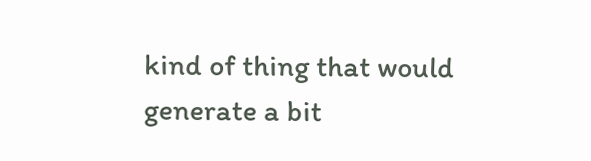kind of thing that would generate a bit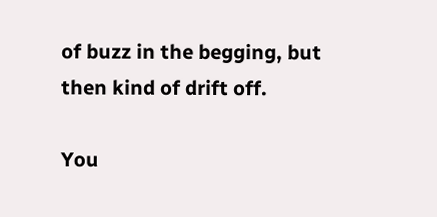of buzz in the begging, but then kind of drift off.

You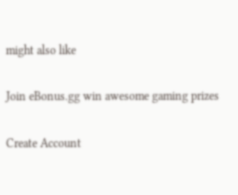might also like

Join eBonus.gg win awesome gaming prizes

Create Account